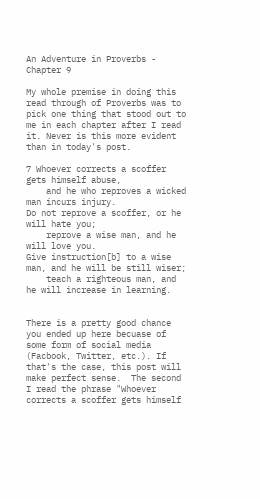An Adventure in Proverbs - Chapter 9

My whole premise in doing this read through of Proverbs was to pick one thing that stood out to me in each chapter after I read it. Never is this more evident than in today's post.

7 Whoever corrects a scoffer gets himself abuse,
    and he who reproves a wicked man incurs injury.
Do not reprove a scoffer, or he will hate you;
    reprove a wise man, and he will love you.
Give instruction[b] to a wise man, and he will be still wiser;
    teach a righteous man, and he will increase in learning.


There is a pretty good chance you ended up here becuase of some form of social media (Facbook, Twitter, etc.). If that's the case, this post will make perfect sense.  The second I read the phrase "Whoever corrects a scoffer gets himself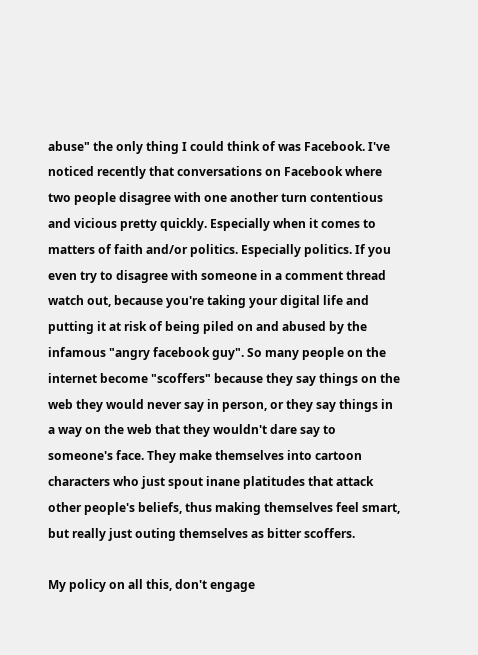abuse" the only thing I could think of was Facebook. I've noticed recently that conversations on Facebook where two people disagree with one another turn contentious and vicious pretty quickly. Especially when it comes to matters of faith and/or politics. Especially politics. If you even try to disagree with someone in a comment thread watch out, because you're taking your digital life and putting it at risk of being piled on and abused by the infamous "angry facebook guy". So many people on the internet become "scoffers" because they say things on the web they would never say in person, or they say things in a way on the web that they wouldn't dare say to someone's face. They make themselves into cartoon characters who just spout inane platitudes that attack other people's beliefs, thus making themselves feel smart, but really just outing themselves as bitter scoffers.

My policy on all this, don't engage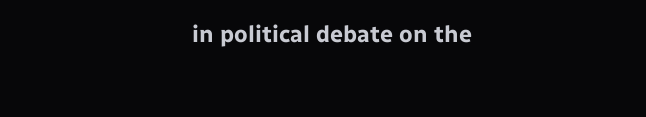in political debate on the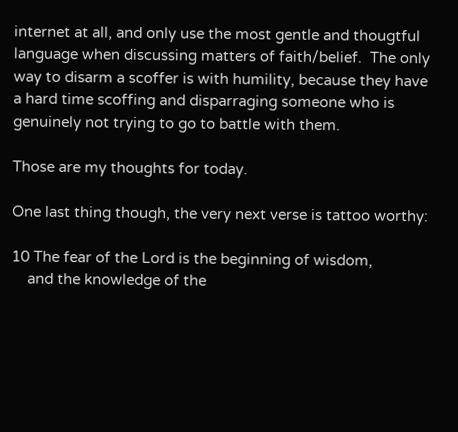internet at all, and only use the most gentle and thougtful language when discussing matters of faith/belief.  The only way to disarm a scoffer is with humility, because they have a hard time scoffing and disparraging someone who is genuinely not trying to go to battle with them.

Those are my thoughts for today.

One last thing though, the very next verse is tattoo worthy:

10 The fear of the Lord is the beginning of wisdom,
    and the knowledge of the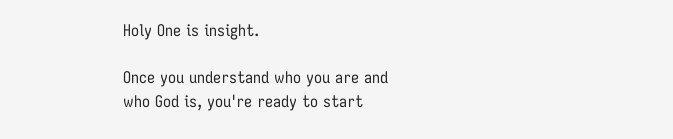Holy One is insight.

Once you understand who you are and who God is, you're ready to start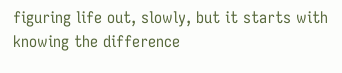figuring life out, slowly, but it starts with knowing the difference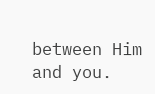between Him and you.